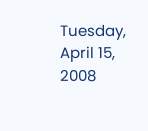Tuesday, April 15, 2008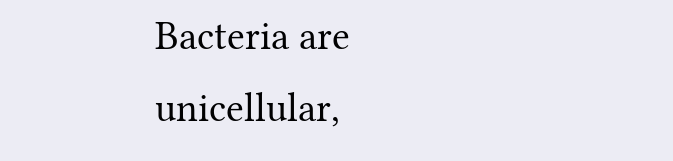Bacteria are unicellular,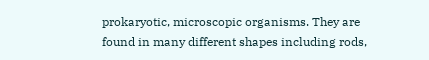prokaryotic, microscopic organisms. They are found in many different shapes including rods,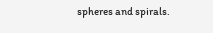spheres and spirals.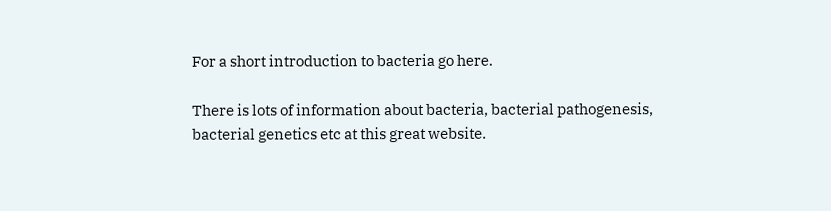For a short introduction to bacteria go here.

There is lots of information about bacteria, bacterial pathogenesis, bacterial genetics etc at this great website.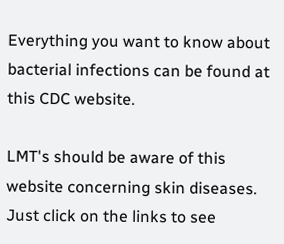Everything you want to know about bacterial infections can be found at this CDC website.

LMT's should be aware of this website concerning skin diseases. Just click on the links to see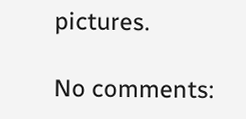pictures.

No comments: